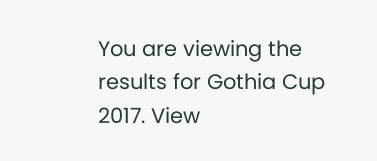You are viewing the results for Gothia Cup 2017. View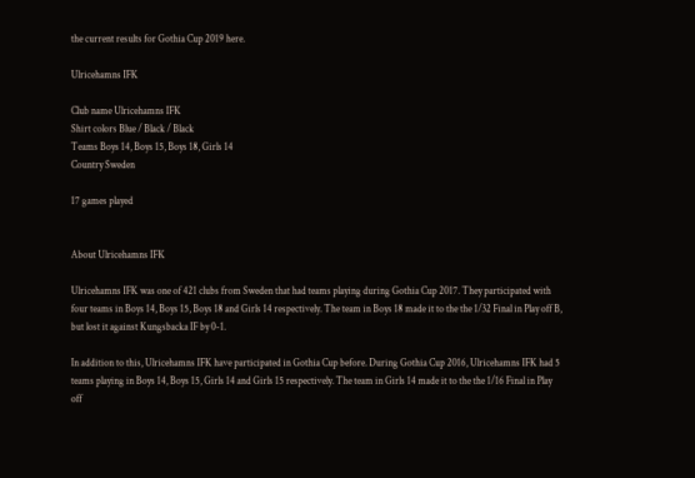the current results for Gothia Cup 2019 here.

Ulricehamns IFK

Club name Ulricehamns IFK
Shirt colors Blue / Black / Black
Teams Boys 14, Boys 15, Boys 18, Girls 14
Country Sweden

17 games played


About Ulricehamns IFK

Ulricehamns IFK was one of 421 clubs from Sweden that had teams playing during Gothia Cup 2017. They participated with four teams in Boys 14, Boys 15, Boys 18 and Girls 14 respectively. The team in Boys 18 made it to the the 1/32 Final in Play off B, but lost it against Kungsbacka IF by 0-1.

In addition to this, Ulricehamns IFK have participated in Gothia Cup before. During Gothia Cup 2016, Ulricehamns IFK had 5 teams playing in Boys 14, Boys 15, Girls 14 and Girls 15 respectively. The team in Girls 14 made it to the the 1/16 Final in Play off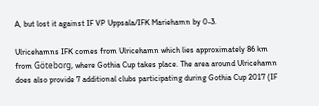A, but lost it against IF VP Uppsala/IFK Mariehamn by 0-3.

Ulricehamns IFK comes from Ulricehamn which lies approximately 86 km from Göteborg, where Gothia Cup takes place. The area around Ulricehamn does also provide 7 additional clubs participating during Gothia Cup 2017 (IF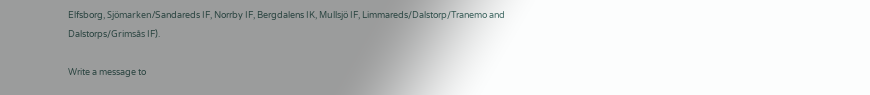Elfsborg, Sjömarken/Sandareds IF, Norrby IF, Bergdalens IK, Mullsjö IF, Limmareds/Dalstorp/Tranemo and Dalstorps/Grimsås IF).

Write a message to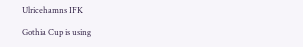Ulricehamns IFK

Gothia Cup is using